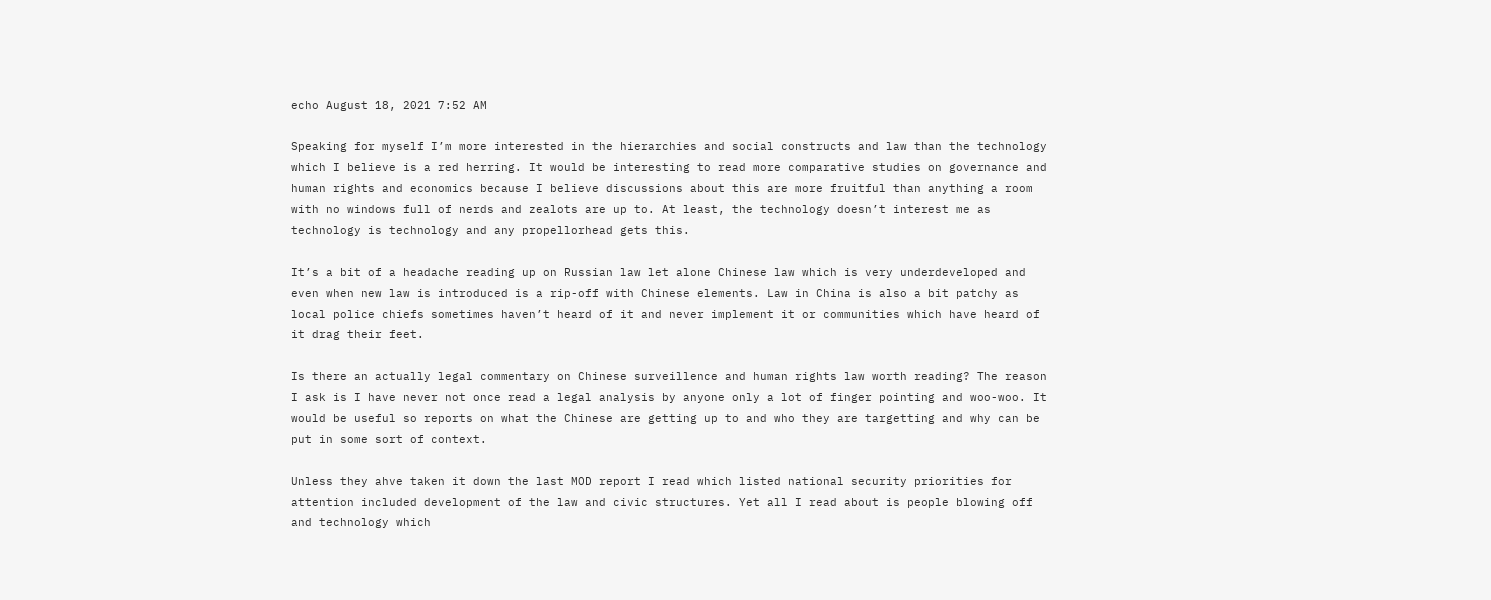echo August 18, 2021 7:52 AM

Speaking for myself I’m more interested in the hierarchies and social constructs and law than the technology which I believe is a red herring. It would be interesting to read more comparative studies on governance and human rights and economics because I believe discussions about this are more fruitful than anything a room with no windows full of nerds and zealots are up to. At least, the technology doesn’t interest me as technology is technology and any propellorhead gets this.

It’s a bit of a headache reading up on Russian law let alone Chinese law which is very underdeveloped and even when new law is introduced is a rip-off with Chinese elements. Law in China is also a bit patchy as local police chiefs sometimes haven’t heard of it and never implement it or communities which have heard of it drag their feet.

Is there an actually legal commentary on Chinese surveillence and human rights law worth reading? The reason I ask is I have never not once read a legal analysis by anyone only a lot of finger pointing and woo-woo. It would be useful so reports on what the Chinese are getting up to and who they are targetting and why can be put in some sort of context.

Unless they ahve taken it down the last MOD report I read which listed national security priorities for attention included development of the law and civic structures. Yet all I read about is people blowing off and technology which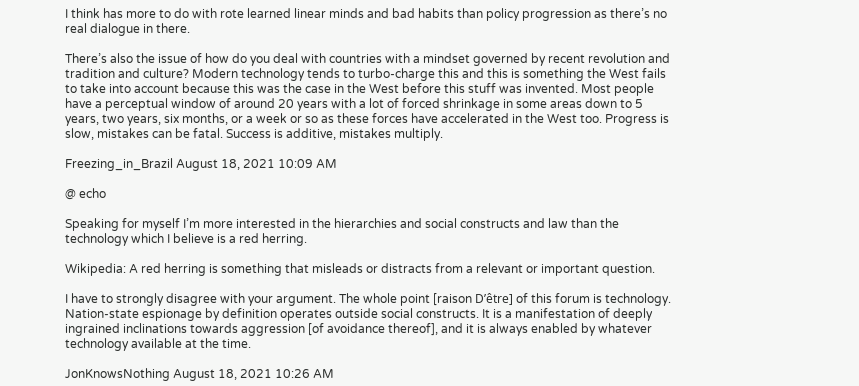I think has more to do with rote learned linear minds and bad habits than policy progression as there’s no real dialogue in there.

There’s also the issue of how do you deal with countries with a mindset governed by recent revolution and tradition and culture? Modern technology tends to turbo-charge this and this is something the West fails to take into account because this was the case in the West before this stuff was invented. Most people have a perceptual window of around 20 years with a lot of forced shrinkage in some areas down to 5 years, two years, six months, or a week or so as these forces have accelerated in the West too. Progress is slow, mistakes can be fatal. Success is additive, mistakes multiply.

Freezing_in_Brazil August 18, 2021 10:09 AM

@ echo

Speaking for myself I’m more interested in the hierarchies and social constructs and law than the technology which I believe is a red herring.

Wikipedia: A red herring is something that misleads or distracts from a relevant or important question.

I have to strongly disagree with your argument. The whole point [raison D’être] of this forum is technology. Nation-state espionage by definition operates outside social constructs. It is a manifestation of deeply ingrained inclinations towards aggression [of avoidance thereof], and it is always enabled by whatever technology available at the time.

JonKnowsNothing August 18, 2021 10:26 AM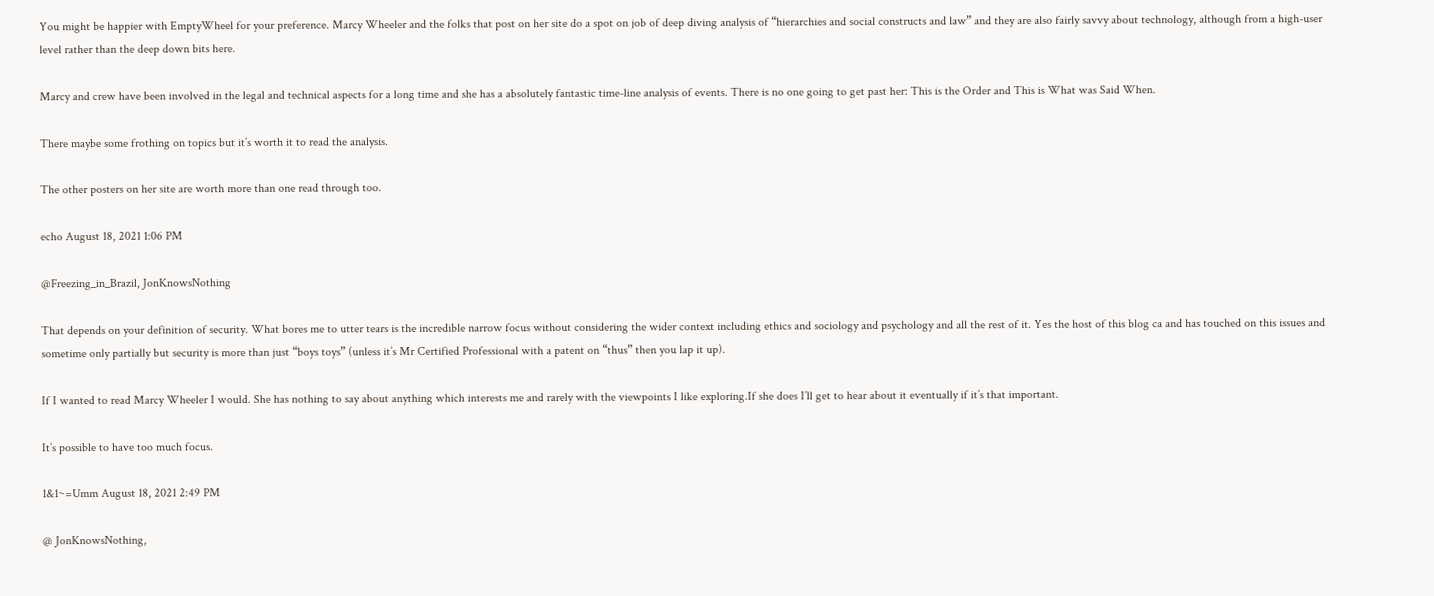You might be happier with EmptyWheel for your preference. Marcy Wheeler and the folks that post on her site do a spot on job of deep diving analysis of “hierarchies and social constructs and law” and they are also fairly savvy about technology, although from a high-user level rather than the deep down bits here.

Marcy and crew have been involved in the legal and technical aspects for a long time and she has a absolutely fantastic time-line analysis of events. There is no one going to get past her: This is the Order and This is What was Said When.

There maybe some frothing on topics but it’s worth it to read the analysis.

The other posters on her site are worth more than one read through too.

echo August 18, 2021 1:06 PM

@Freezing_in_Brazil, JonKnowsNothing

That depends on your definition of security. What bores me to utter tears is the incredible narrow focus without considering the wider context including ethics and sociology and psychology and all the rest of it. Yes the host of this blog ca and has touched on this issues and sometime only partially but security is more than just “boys toys” (unless it’s Mr Certified Professional with a patent on “thus” then you lap it up).

If I wanted to read Marcy Wheeler I would. She has nothing to say about anything which interests me and rarely with the viewpoints I like exploring.If she does I’ll get to hear about it eventually if it’s that important.

It’s possible to have too much focus.

1&1~=Umm August 18, 2021 2:49 PM

@ JonKnowsNothing,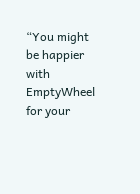“You might be happier with EmptyWheel for your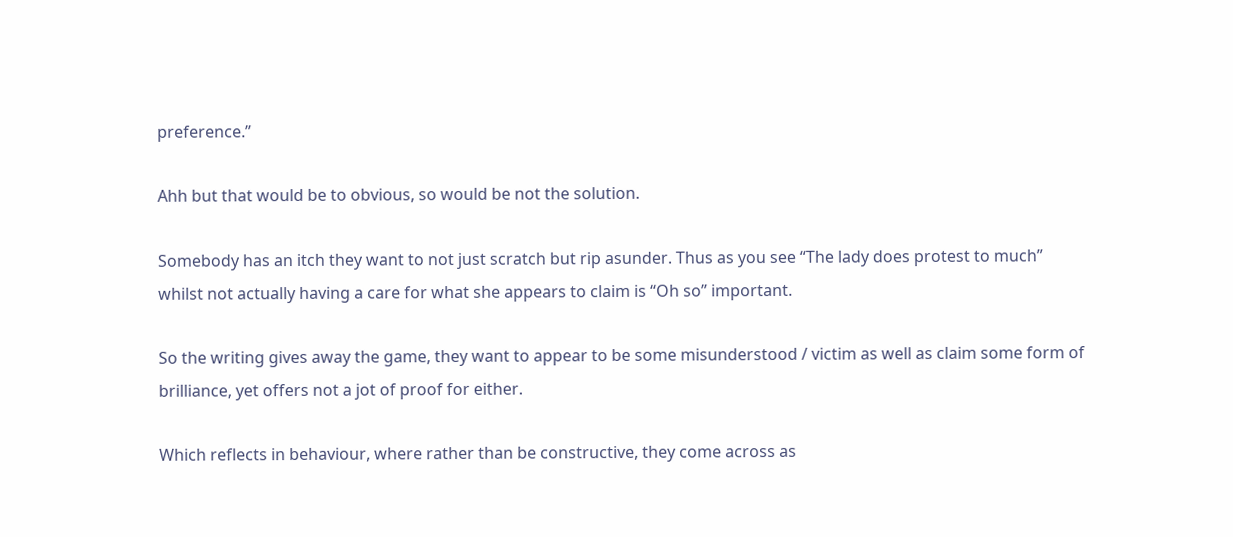preference.”

Ahh but that would be to obvious, so would be not the solution.

Somebody has an itch they want to not just scratch but rip asunder. Thus as you see “The lady does protest to much” whilst not actually having a care for what she appears to claim is “Oh so” important.

So the writing gives away the game, they want to appear to be some misunderstood / victim as well as claim some form of brilliance, yet offers not a jot of proof for either.

Which reflects in behaviour, where rather than be constructive, they come across as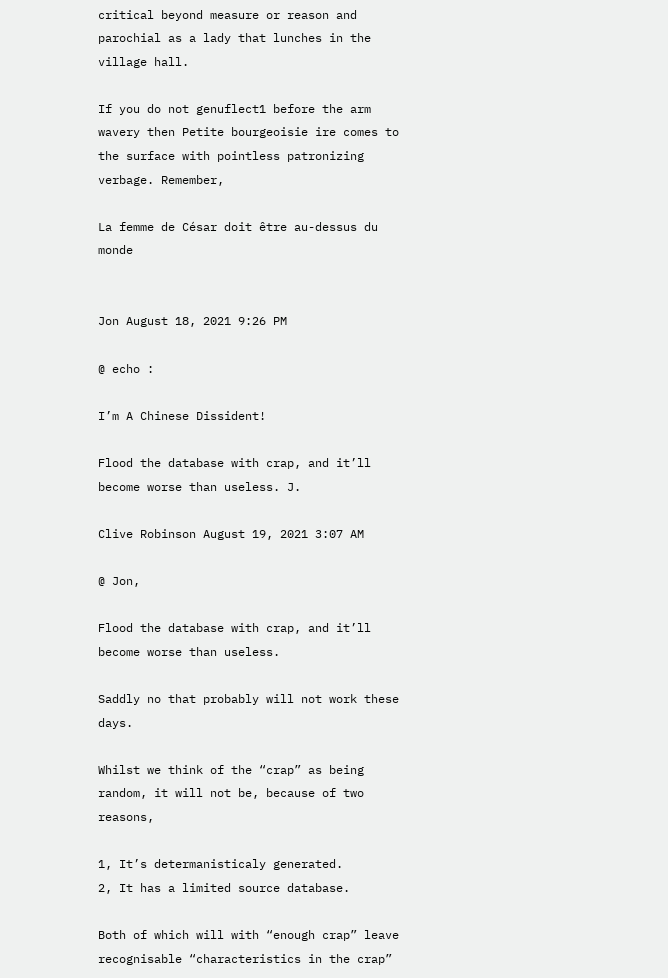critical beyond measure or reason and parochial as a lady that lunches in the village hall.

If you do not genuflect1 before the arm wavery then Petite bourgeoisie ire comes to the surface with pointless patronizing verbage. Remember,

La femme de César doit être au-dessus du monde


Jon August 18, 2021 9:26 PM

@ echo :

I’m A Chinese Dissident!

Flood the database with crap, and it’ll become worse than useless. J.

Clive Robinson August 19, 2021 3:07 AM

@ Jon,

Flood the database with crap, and it’ll become worse than useless.

Saddly no that probably will not work these days.

Whilst we think of the “crap” as being random, it will not be, because of two reasons,

1, It’s determanisticaly generated.
2, It has a limited source database.

Both of which will with “enough crap” leave recognisable “characteristics in the crap”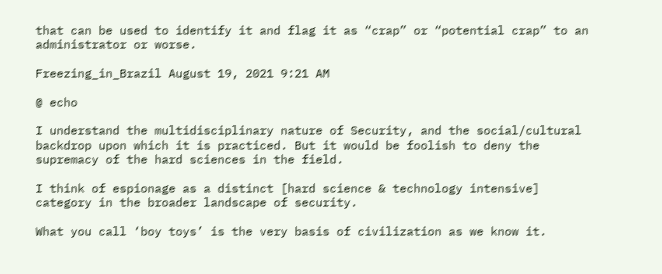that can be used to identify it and flag it as “crap” or “potential crap” to an administrator or worse.

Freezing_in_Brazil August 19, 2021 9:21 AM

@ echo

I understand the multidisciplinary nature of Security, and the social/cultural backdrop upon which it is practiced. But it would be foolish to deny the supremacy of the hard sciences in the field.

I think of espionage as a distinct [hard science & technology intensive] category in the broader landscape of security.

What you call ‘boy toys’ is the very basis of civilization as we know it.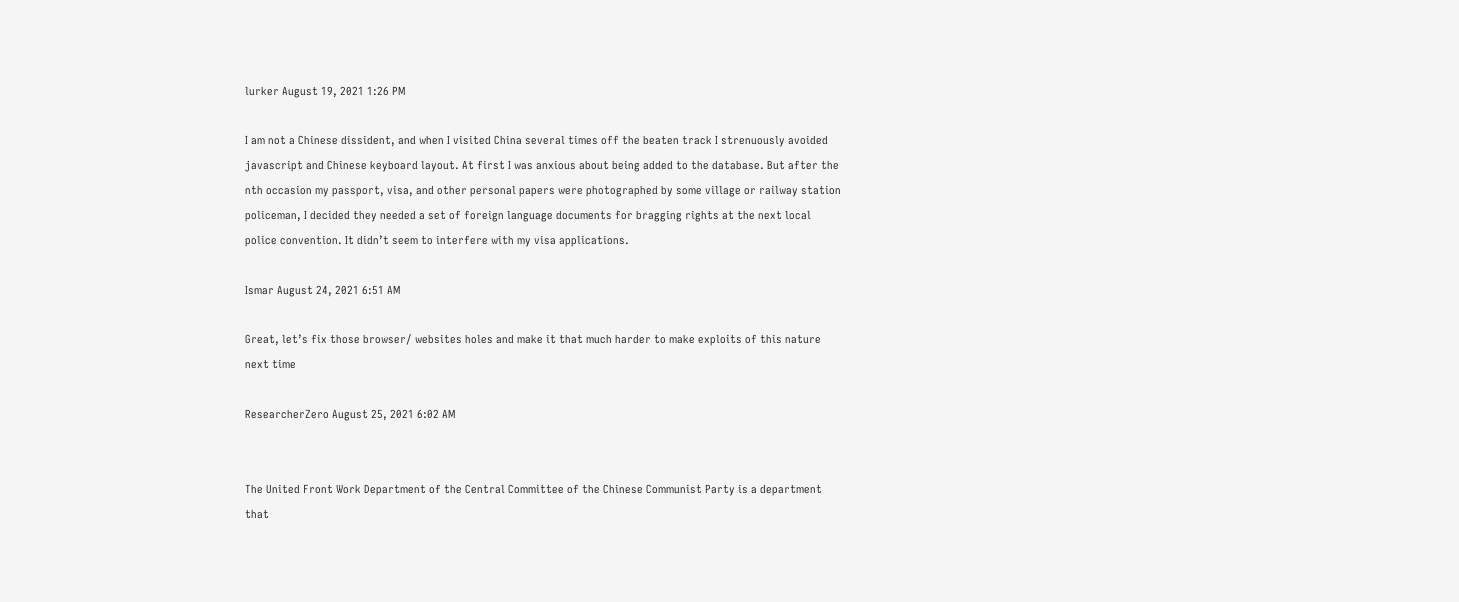lurker August 19, 2021 1:26 PM

I am not a Chinese dissident, and when I visited China several times off the beaten track I strenuously avoided javascript and Chinese keyboard layout. At first I was anxious about being added to the database. But after the nth occasion my passport, visa, and other personal papers were photographed by some village or railway station policeman, I decided they needed a set of foreign language documents for bragging rights at the next local police convention. It didn’t seem to interfere with my visa applications.

Ismar August 24, 2021 6:51 AM

Great, let’s fix those browser/ websites holes and make it that much harder to make exploits of this nature next time

ResearcherZero August 25, 2021 6:02 AM


The United Front Work Department of the Central Committee of the Chinese Communist Party is a department that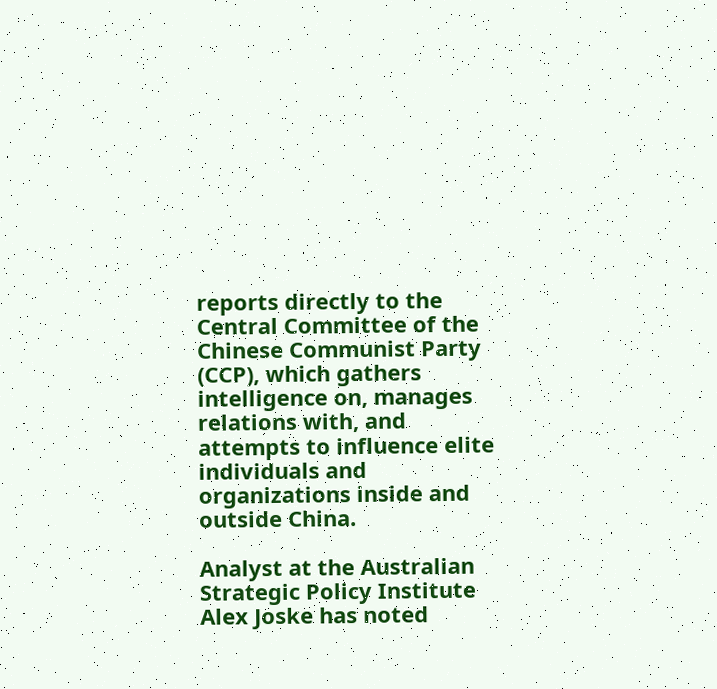reports directly to the Central Committee of the Chinese Communist Party (CCP), which gathers intelligence on, manages relations with, and attempts to influence elite individuals and organizations inside and outside China.

Analyst at the Australian Strategic Policy Institute Alex Joske has noted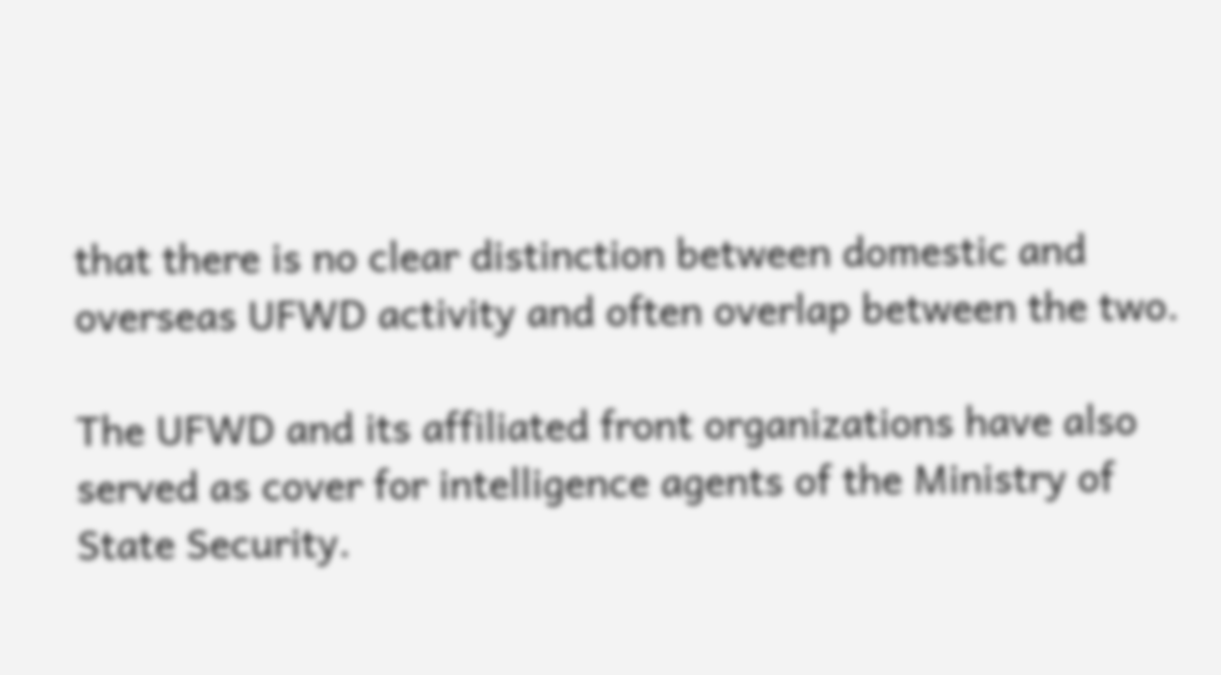that there is no clear distinction between domestic and overseas UFWD activity and often overlap between the two.

The UFWD and its affiliated front organizations have also served as cover for intelligence agents of the Ministry of State Security.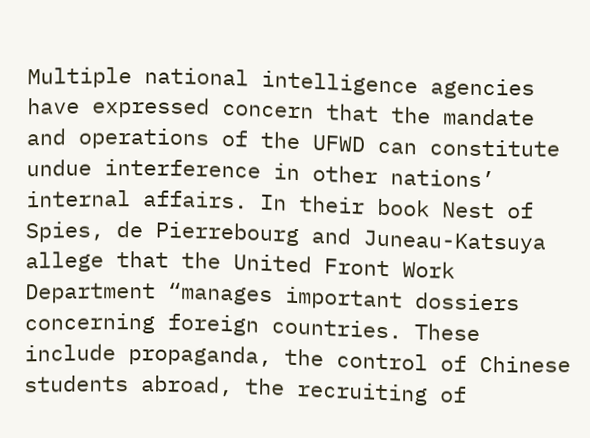Multiple national intelligence agencies have expressed concern that the mandate and operations of the UFWD can constitute undue interference in other nations’ internal affairs. In their book Nest of Spies, de Pierrebourg and Juneau-Katsuya allege that the United Front Work Department “manages important dossiers concerning foreign countries. These include propaganda, the control of Chinese students abroad, the recruiting of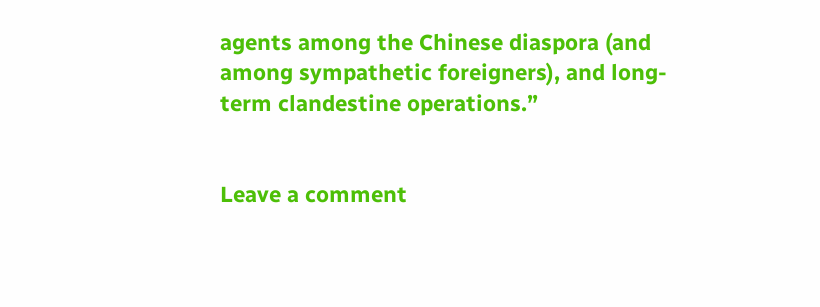agents among the Chinese diaspora (and among sympathetic foreigners), and long-term clandestine operations.”


Leave a comment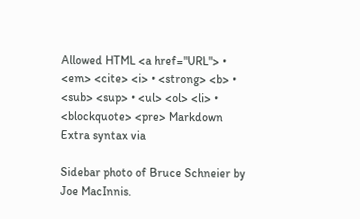Allowed HTML <a href="URL"> • <em> <cite> <i> • <strong> <b> • <sub> <sup> • <ul> <ol> <li> • <blockquote> <pre> Markdown Extra syntax via

Sidebar photo of Bruce Schneier by Joe MacInnis.